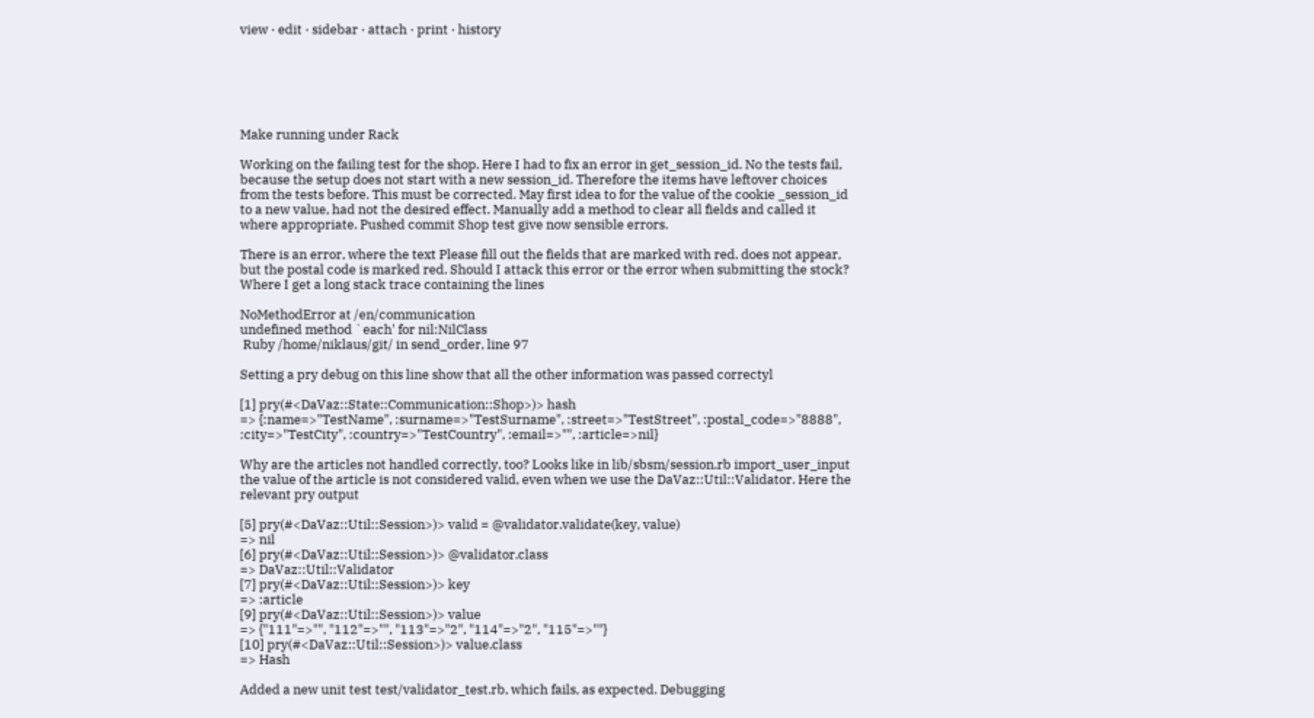view · edit · sidebar · attach · print · history






Make running under Rack

Working on the failing test for the shop. Here I had to fix an error in get_session_id. No the tests fail, because the setup does not start with a new session_id. Therefore the items have leftover choices from the tests before. This must be corrected. May first idea to for the value of the cookie _session_id to a new value, had not the desired effect. Manually add a method to clear all fields and called it where appropriate. Pushed commit Shop test give now sensible errors.

There is an error, where the text Please fill out the fields that are marked with red. does not appear, but the postal code is marked red. Should I attack this error or the error when submitting the stock? Where I get a long stack trace containing the lines

NoMethodError at /en/communication
undefined method `each' for nil:NilClass
 Ruby /home/niklaus/git/ in send_order, line 97

Setting a pry debug on this line show that all the other information was passed correctyl

[1] pry(#<DaVaz::State::Communication::Shop>)> hash
=> {:name=>"TestName", :surname=>"TestSurname", :street=>"TestStreet", :postal_code=>"8888", :city=>"TestCity", :country=>"TestCountry", :email=>"", :article=>nil}

Why are the articles not handled correctly, too? Looks like in lib/sbsm/session.rb import_user_input the value of the article is not considered valid, even when we use the DaVaz::Util::Validator. Here the relevant pry output

[5] pry(#<DaVaz::Util::Session>)> valid = @validator.validate(key, value)
=> nil
[6] pry(#<DaVaz::Util::Session>)> @validator.class
=> DaVaz::Util::Validator
[7] pry(#<DaVaz::Util::Session>)> key
=> :article
[9] pry(#<DaVaz::Util::Session>)> value
=> {"111"=>"", "112"=>"", "113"=>"2", "114"=>"2", "115"=>""}
[10] pry(#<DaVaz::Util::Session>)> value.class
=> Hash

Added a new unit test test/validator_test.rb, which fails, as expected. Debugging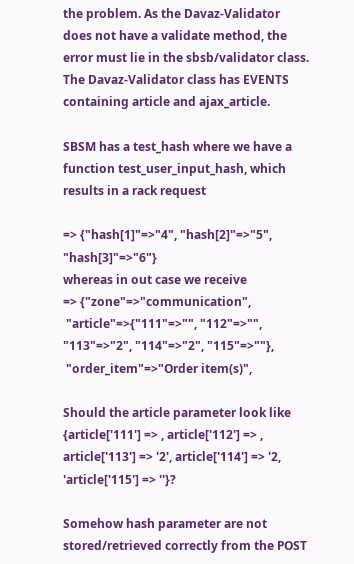the problem. As the Davaz-Validator does not have a validate method, the error must lie in the sbsb/validator class. The Davaz-Validator class has EVENTS containing article and ajax_article.

SBSM has a test_hash where we have a function test_user_input_hash, which results in a rack request

=> {"hash[1]"=>"4", "hash[2]"=>"5", "hash[3]"=>"6"}
whereas in out case we receive
=> {"zone"=>"communication",
 "article"=>{"111"=>"", "112"=>"", "113"=>"2", "114"=>"2", "115"=>""},
 "order_item"=>"Order item(s)",

Should the article parameter look like {article['111'] => , article['112'] => , article['113'] => '2', article['114'] => '2, 'article['115'] => ''}?

Somehow hash parameter are not stored/retrieved correctly from the POST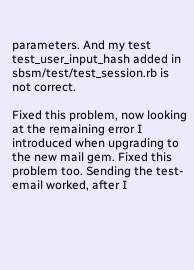parameters. And my test test_user_input_hash added in sbsm/test/test_session.rb is not correct.

Fixed this problem, now looking at the remaining error I introduced when upgrading to the new mail gem. Fixed this problem too. Sending the test-email worked, after I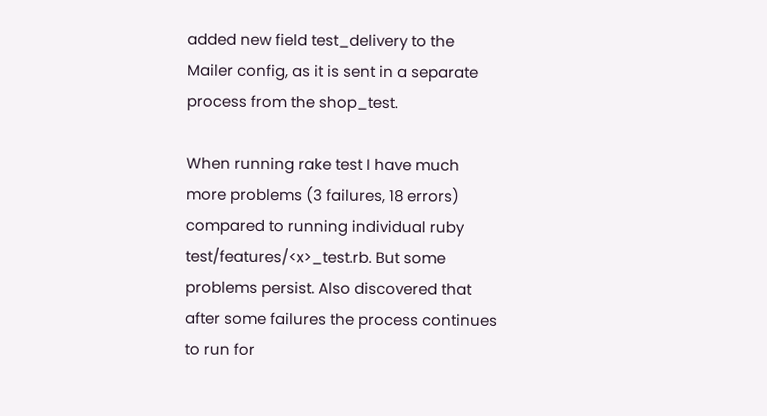added new field test_delivery to the Mailer config, as it is sent in a separate process from the shop_test.

When running rake test I have much more problems (3 failures, 18 errors) compared to running individual ruby test/features/<x>_test.rb. But some problems persist. Also discovered that after some failures the process continues to run for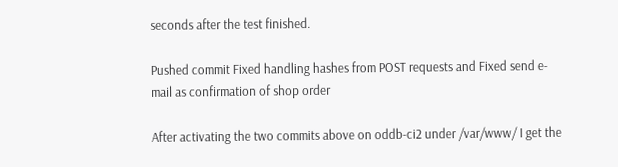seconds after the test finished.

Pushed commit Fixed handling hashes from POST requests and Fixed send e-mail as confirmation of shop order

After activating the two commits above on oddb-ci2 under /var/www/ I get the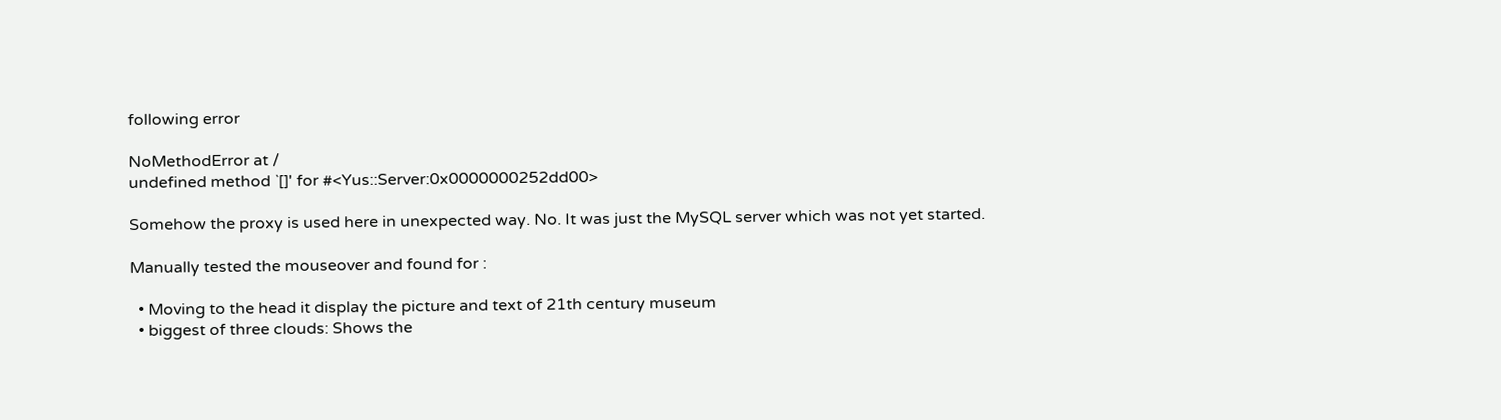following error

NoMethodError at /
undefined method `[]' for #<Yus::Server:0x0000000252dd00>

Somehow the proxy is used here in unexpected way. No. It was just the MySQL server which was not yet started.

Manually tested the mouseover and found for :

  • Moving to the head it display the picture and text of 21th century museum
  • biggest of three clouds: Shows the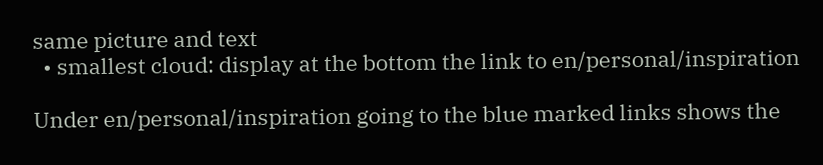same picture and text
  • smallest cloud: display at the bottom the link to en/personal/inspiration

Under en/personal/inspiration going to the blue marked links shows the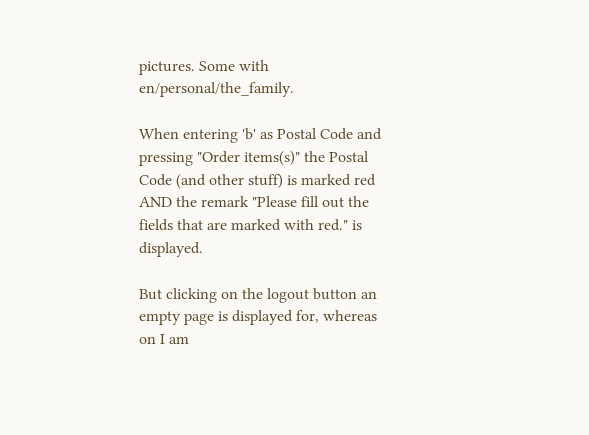pictures. Some with en/personal/the_family.

When entering 'b' as Postal Code and pressing "Order items(s)" the Postal Code (and other stuff) is marked red AND the remark "Please fill out the fields that are marked with red." is displayed.

But clicking on the logout button an empty page is displayed for, whereas on I am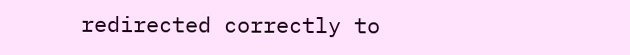redirected correctly to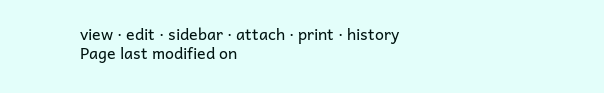view · edit · sidebar · attach · print · history
Page last modified on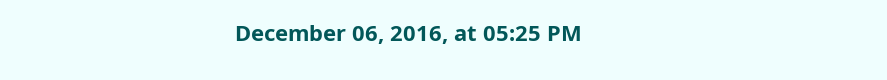December 06, 2016, at 05:25 PM